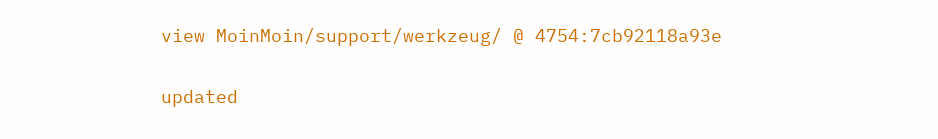view MoinMoin/support/werkzeug/ @ 4754:7cb92118a93e

updated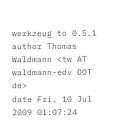werkzeug to 0.5.1
author Thomas Waldmann <tw AT waldmann-edv DOT de>
date Fri, 10 Jul 2009 01:07:24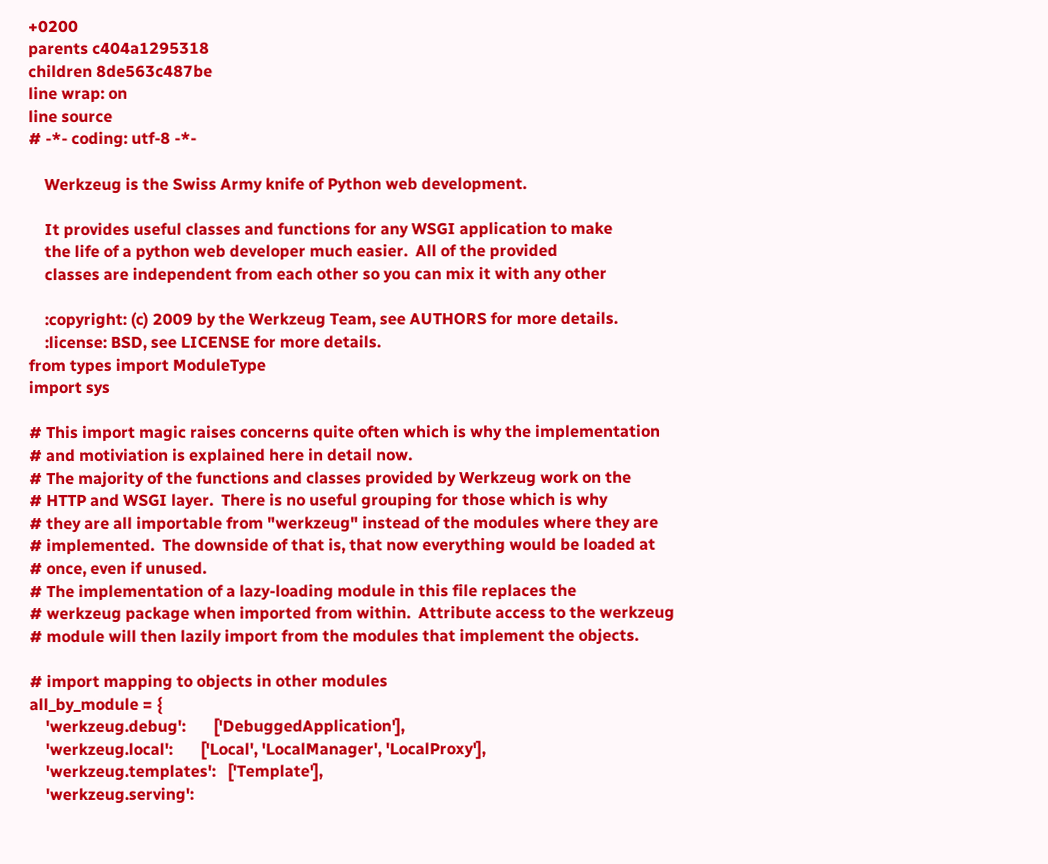+0200
parents c404a1295318
children 8de563c487be
line wrap: on
line source
# -*- coding: utf-8 -*-

    Werkzeug is the Swiss Army knife of Python web development.

    It provides useful classes and functions for any WSGI application to make
    the life of a python web developer much easier.  All of the provided
    classes are independent from each other so you can mix it with any other

    :copyright: (c) 2009 by the Werkzeug Team, see AUTHORS for more details.
    :license: BSD, see LICENSE for more details.
from types import ModuleType
import sys

# This import magic raises concerns quite often which is why the implementation
# and motiviation is explained here in detail now.
# The majority of the functions and classes provided by Werkzeug work on the
# HTTP and WSGI layer.  There is no useful grouping for those which is why
# they are all importable from "werkzeug" instead of the modules where they are
# implemented.  The downside of that is, that now everything would be loaded at
# once, even if unused.
# The implementation of a lazy-loading module in this file replaces the
# werkzeug package when imported from within.  Attribute access to the werkzeug
# module will then lazily import from the modules that implement the objects.

# import mapping to objects in other modules
all_by_module = {
    'werkzeug.debug':       ['DebuggedApplication'],
    'werkzeug.local':       ['Local', 'LocalManager', 'LocalProxy'],
    'werkzeug.templates':   ['Template'],
    'werkzeug.serving':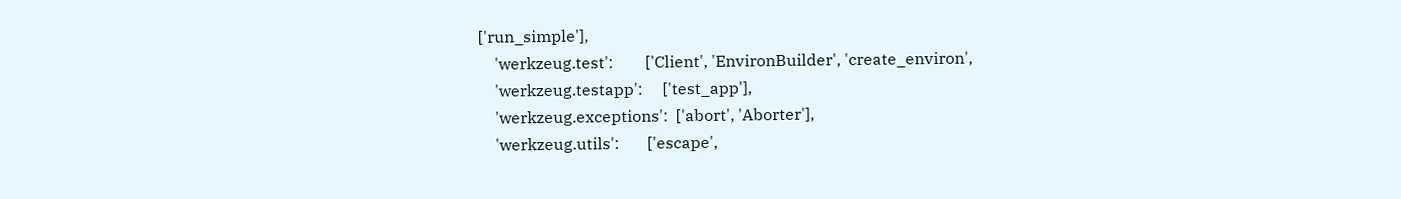['run_simple'],
    'werkzeug.test':        ['Client', 'EnvironBuilder', 'create_environ',
    'werkzeug.testapp':     ['test_app'],
    'werkzeug.exceptions':  ['abort', 'Aborter'],
    'werkzeug.utils':       ['escape',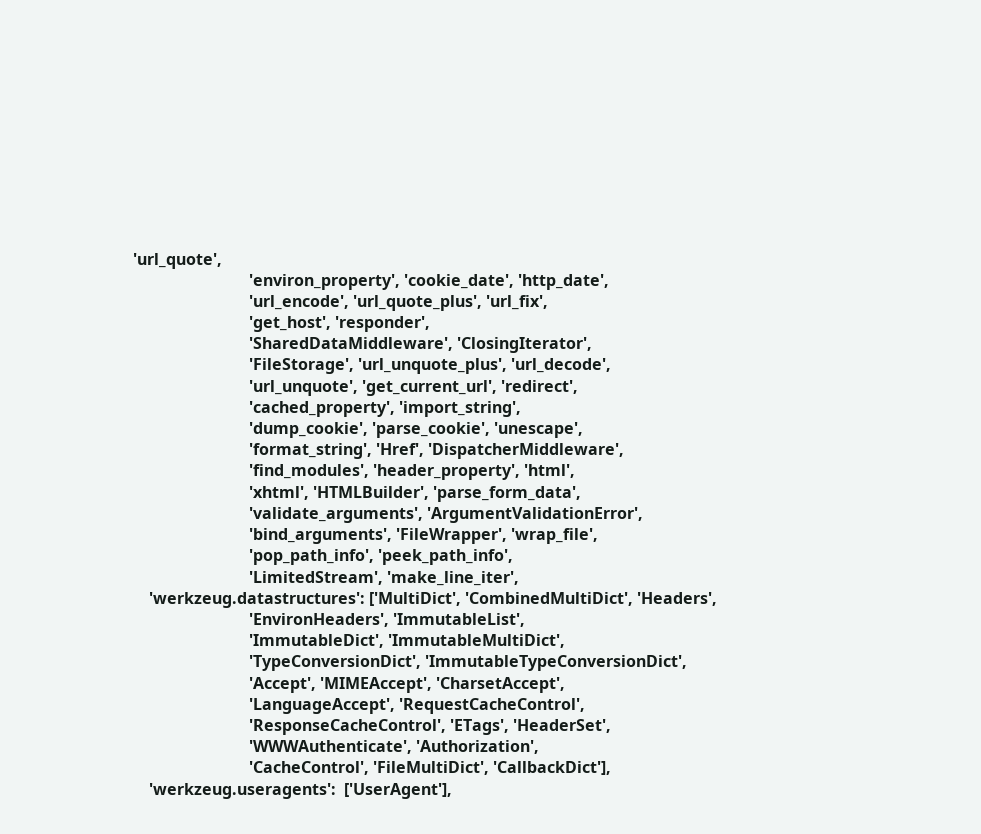'url_quote',
                             'environ_property', 'cookie_date', 'http_date',
                             'url_encode', 'url_quote_plus', 'url_fix',
                             'get_host', 'responder',
                             'SharedDataMiddleware', 'ClosingIterator',
                             'FileStorage', 'url_unquote_plus', 'url_decode',
                             'url_unquote', 'get_current_url', 'redirect',
                             'cached_property', 'import_string',
                             'dump_cookie', 'parse_cookie', 'unescape',
                             'format_string', 'Href', 'DispatcherMiddleware',
                             'find_modules', 'header_property', 'html',
                             'xhtml', 'HTMLBuilder', 'parse_form_data',
                             'validate_arguments', 'ArgumentValidationError',
                             'bind_arguments', 'FileWrapper', 'wrap_file',
                             'pop_path_info', 'peek_path_info',
                             'LimitedStream', 'make_line_iter',
    'werkzeug.datastructures': ['MultiDict', 'CombinedMultiDict', 'Headers',
                             'EnvironHeaders', 'ImmutableList',
                             'ImmutableDict', 'ImmutableMultiDict',
                             'TypeConversionDict', 'ImmutableTypeConversionDict',
                             'Accept', 'MIMEAccept', 'CharsetAccept',
                             'LanguageAccept', 'RequestCacheControl',
                             'ResponseCacheControl', 'ETags', 'HeaderSet',
                             'WWWAuthenticate', 'Authorization',
                             'CacheControl', 'FileMultiDict', 'CallbackDict'],
    'werkzeug.useragents':  ['UserAgent'],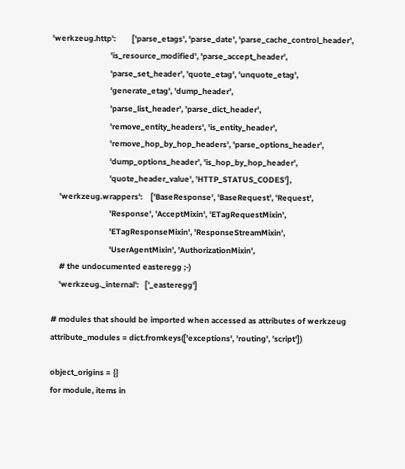'werkzeug.http':        ['parse_etags', 'parse_date', 'parse_cache_control_header',
                             'is_resource_modified', 'parse_accept_header',
                             'parse_set_header', 'quote_etag', 'unquote_etag',
                             'generate_etag', 'dump_header',
                             'parse_list_header', 'parse_dict_header',
                             'remove_entity_headers', 'is_entity_header',
                             'remove_hop_by_hop_headers', 'parse_options_header',
                             'dump_options_header', 'is_hop_by_hop_header',
                             'quote_header_value', 'HTTP_STATUS_CODES'],
    'werkzeug.wrappers':    ['BaseResponse', 'BaseRequest', 'Request',
                             'Response', 'AcceptMixin', 'ETagRequestMixin',
                             'ETagResponseMixin', 'ResponseStreamMixin',
                             'UserAgentMixin', 'AuthorizationMixin',
    # the undocumented easteregg ;-)
    'werkzeug._internal':   ['_easteregg']

# modules that should be imported when accessed as attributes of werkzeug
attribute_modules = dict.fromkeys(['exceptions', 'routing', 'script'])

object_origins = {}
for module, items in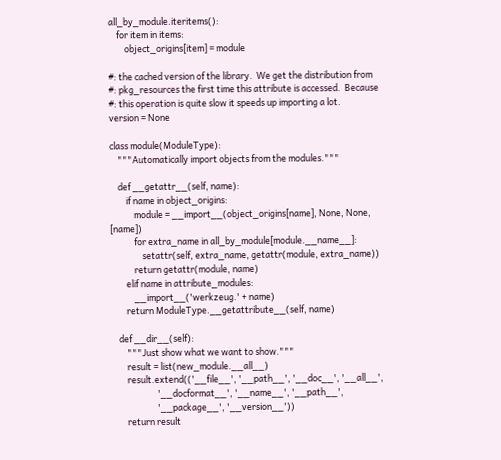all_by_module.iteritems():
    for item in items:
        object_origins[item] = module

#: the cached version of the library.  We get the distribution from
#: pkg_resources the first time this attribute is accessed.  Because
#: this operation is quite slow it speeds up importing a lot.
version = None

class module(ModuleType):
    """Automatically import objects from the modules."""

    def __getattr__(self, name):
        if name in object_origins:
            module = __import__(object_origins[name], None, None, [name])
            for extra_name in all_by_module[module.__name__]:
                setattr(self, extra_name, getattr(module, extra_name))
            return getattr(module, name)
        elif name in attribute_modules:
            __import__('werkzeug.' + name)
        return ModuleType.__getattribute__(self, name)

    def __dir__(self):
        """Just show what we want to show."""
        result = list(new_module.__all__)
        result.extend(('__file__', '__path__', '__doc__', '__all__',
                       '__docformat__', '__name__', '__path__',
                       '__package__', '__version__'))
        return result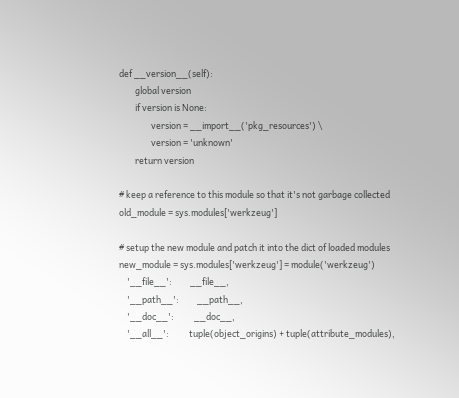def __version__(self):
        global version
        if version is None:
                version = __import__('pkg_resources') \
                version = 'unknown'
        return version

# keep a reference to this module so that it's not garbage collected
old_module = sys.modules['werkzeug']

# setup the new module and patch it into the dict of loaded modules
new_module = sys.modules['werkzeug'] = module('werkzeug')
    '__file__':         __file__,
    '__path__':         __path__,
    '__doc__':          __doc__,
    '__all__':          tuple(object_origins) + tuple(attribute_modules),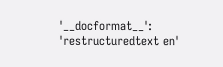'__docformat__':    'restructuredtext en'